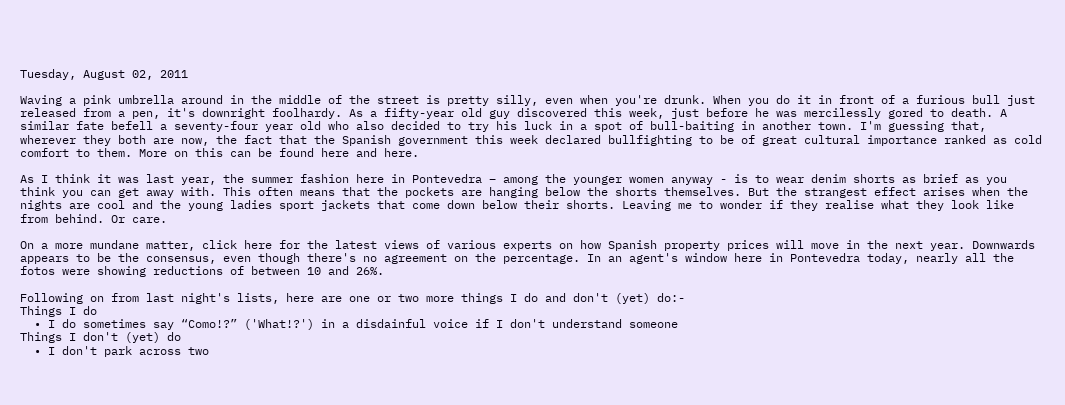Tuesday, August 02, 2011

Waving a pink umbrella around in the middle of the street is pretty silly, even when you're drunk. When you do it in front of a furious bull just released from a pen, it's downright foolhardy. As a fifty-year old guy discovered this week, just before he was mercilessly gored to death. A similar fate befell a seventy-four year old who also decided to try his luck in a spot of bull-baiting in another town. I'm guessing that, wherever they both are now, the fact that the Spanish government this week declared bullfighting to be of great cultural importance ranked as cold comfort to them. More on this can be found here and here.

As I think it was last year, the summer fashion here in Pontevedra – among the younger women anyway - is to wear denim shorts as brief as you think you can get away with. This often means that the pockets are hanging below the shorts themselves. But the strangest effect arises when the nights are cool and the young ladies sport jackets that come down below their shorts. Leaving me to wonder if they realise what they look like from behind. Or care.

On a more mundane matter, click here for the latest views of various experts on how Spanish property prices will move in the next year. Downwards appears to be the consensus, even though there's no agreement on the percentage. In an agent's window here in Pontevedra today, nearly all the fotos were showing reductions of between 10 and 26%.

Following on from last night's lists, here are one or two more things I do and don't (yet) do:-
Things I do
  • I do sometimes say “Como!?” ('What!?') in a disdainful voice if I don't understand someone
Things I don't (yet) do
  • I don't park across two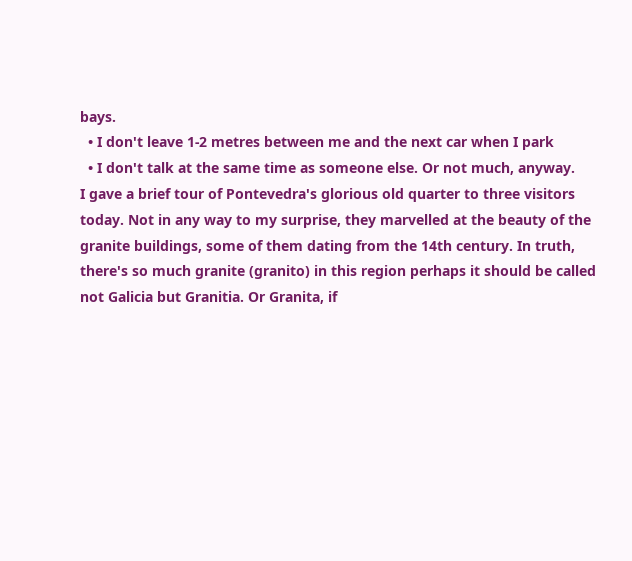bays.
  • I don't leave 1-2 metres between me and the next car when I park
  • I don't talk at the same time as someone else. Or not much, anyway.
I gave a brief tour of Pontevedra's glorious old quarter to three visitors today. Not in any way to my surprise, they marvelled at the beauty of the granite buildings, some of them dating from the 14th century. In truth, there's so much granite (granito) in this region perhaps it should be called not Galicia but Granitia. Or Granita, if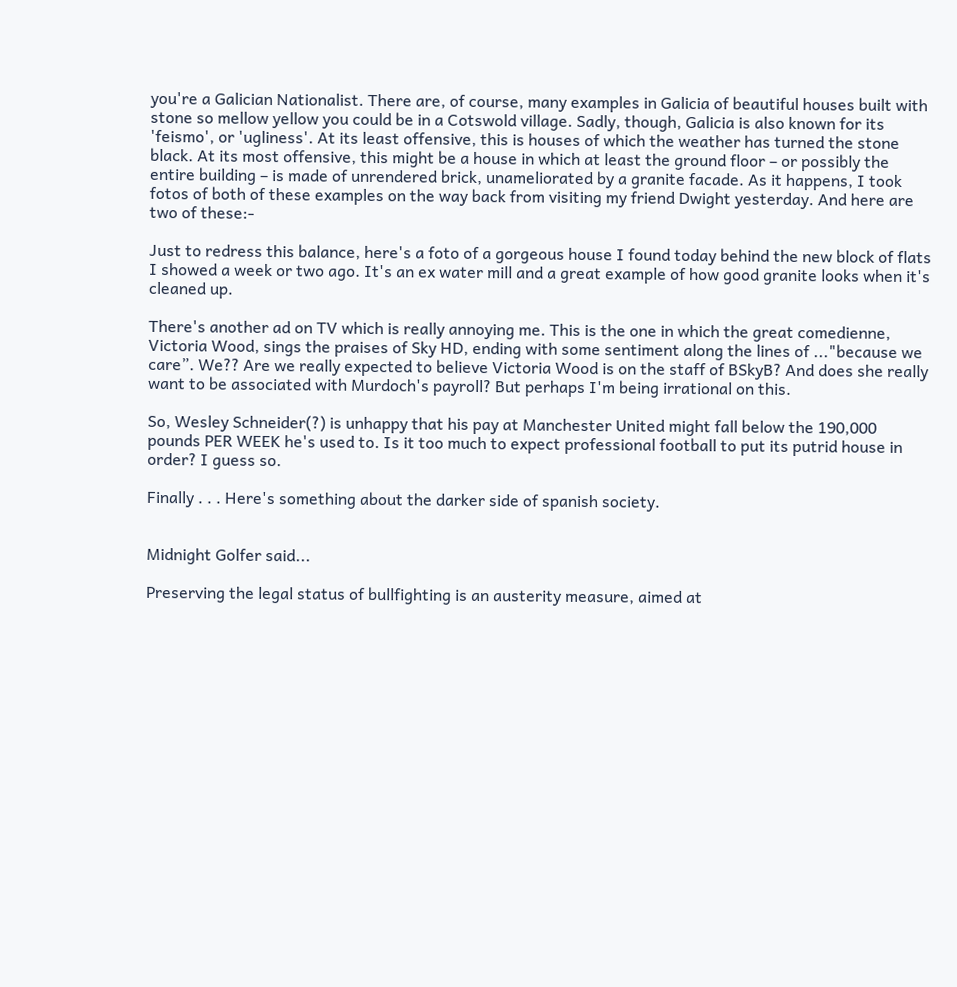you're a Galician Nationalist. There are, of course, many examples in Galicia of beautiful houses built with stone so mellow yellow you could be in a Cotswold village. Sadly, though, Galicia is also known for its 'feismo', or 'ugliness'. At its least offensive, this is houses of which the weather has turned the stone black. At its most offensive, this might be a house in which at least the ground floor – or possibly the entire building – is made of unrendered brick, unameliorated by a granite facade. As it happens, I took fotos of both of these examples on the way back from visiting my friend Dwight yesterday. And here are two of these:-

Just to redress this balance, here's a foto of a gorgeous house I found today behind the new block of flats I showed a week or two ago. It's an ex water mill and a great example of how good granite looks when it's cleaned up.

There's another ad on TV which is really annoying me. This is the one in which the great comedienne, Victoria Wood, sings the praises of Sky HD, ending with some sentiment along the lines of ..."because we care”. We?? Are we really expected to believe Victoria Wood is on the staff of BSkyB? And does she really want to be associated with Murdoch's payroll? But perhaps I'm being irrational on this.

So, Wesley Schneider(?) is unhappy that his pay at Manchester United might fall below the 190,000 pounds PER WEEK he's used to. Is it too much to expect professional football to put its putrid house in order? I guess so.

Finally . . . Here's something about the darker side of spanish society.


Midnight Golfer said...

Preserving the legal status of bullfighting is an austerity measure, aimed at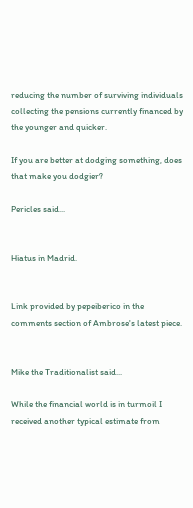reducing the number of surviving individuals collecting the pensions currently financed by the younger and quicker.

If you are better at dodging something, does that make you dodgier?

Pericles said...


Hiatus in Madrid.


Link provided by pepeiberico in the comments section of Ambrose's latest piece.


Mike the Traditionalist said...

While the financial world is in turmoil I received another typical estimate from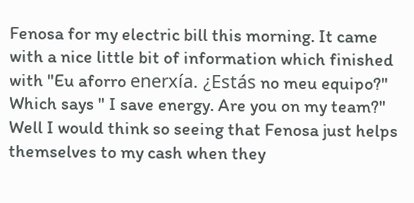Fenosa for my electric bill this morning. It came with a nice little bit of information which finished with "Eu aforro enerxía. ¿Estás no meu equipo?" Which says " I save energy. Are you on my team?" Well I would think so seeing that Fenosa just helps themselves to my cash when they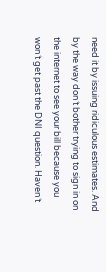need it by issuing ridiculous estimates. And by the way don´t bother trying to sign in on the internet to see your bill because you won´t get past the DNI question. Haven´t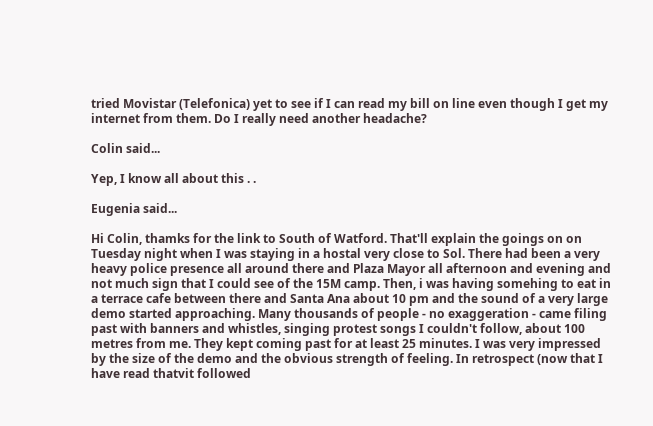tried Movistar (Telefonica) yet to see if I can read my bill on line even though I get my internet from them. Do I really need another headache?

Colin said...

Yep, I know all about this . .

Eugenia said...

Hi Colin, thamks for the link to South of Watford. That'll explain the goings on on Tuesday night when I was staying in a hostal very close to Sol. There had been a very heavy police presence all around there and Plaza Mayor all afternoon and evening and not much sign that I could see of the 15M camp. Then, i was having somehing to eat in a terrace cafe between there and Santa Ana about 10 pm and the sound of a very large demo started approaching. Many thousands of people - no exaggeration - came filing past with banners and whistles, singing protest songs I couldn't follow, about 100 metres from me. They kept coming past for at least 25 minutes. I was very impressed by the size of the demo and the obvious strength of feeling. In retrospect (now that I have read thatvit followed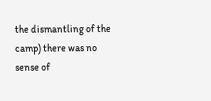the dismantling of the camp) there was no sense of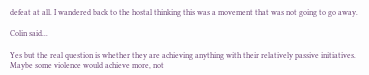defeat at all. I wandered back to the hostal thinking this was a movement that was not going to go away.

Colin said...

Yes but the real question is whether they are achieving anything with their relatively passive initiatives. Maybe some violence would achieve more, not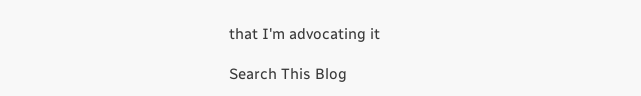that I'm advocating it

Search This Blog